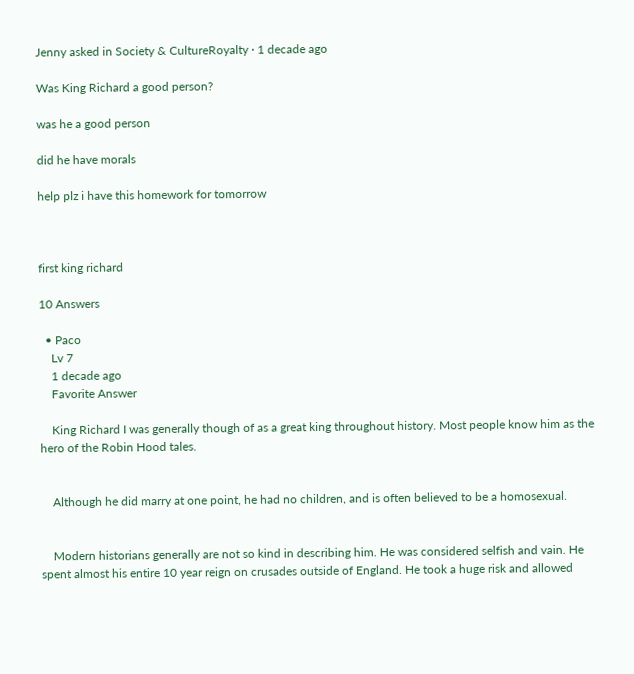Jenny asked in Society & CultureRoyalty · 1 decade ago

Was King Richard a good person?

was he a good person

did he have morals

help plz i have this homework for tomorrow



first king richard

10 Answers

  • Paco
    Lv 7
    1 decade ago
    Favorite Answer

    King Richard I was generally though of as a great king throughout history. Most people know him as the hero of the Robin Hood tales.


    Although he did marry at one point, he had no children, and is often believed to be a homosexual.


    Modern historians generally are not so kind in describing him. He was considered selfish and vain. He spent almost his entire 10 year reign on crusades outside of England. He took a huge risk and allowed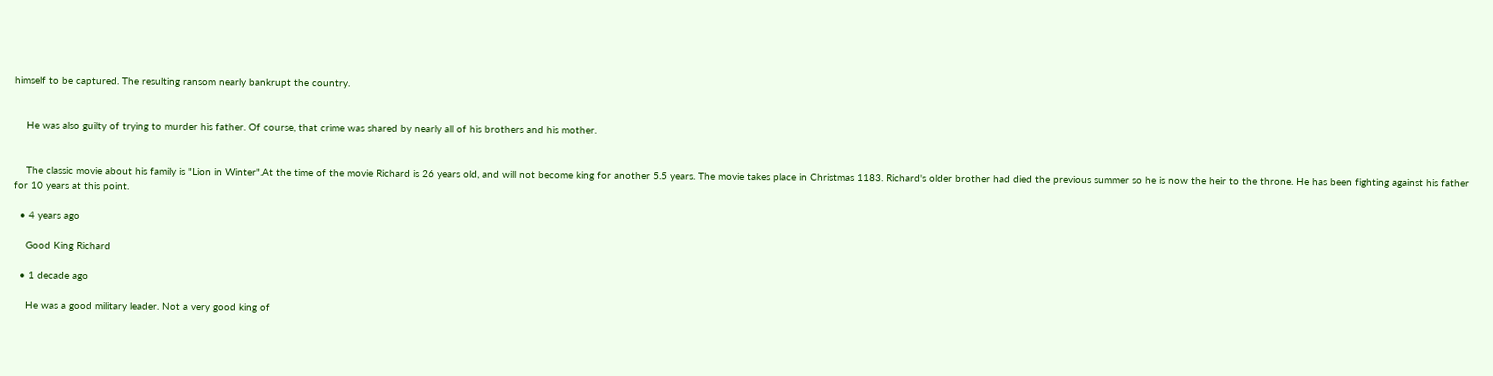himself to be captured. The resulting ransom nearly bankrupt the country.


    He was also guilty of trying to murder his father. Of course, that crime was shared by nearly all of his brothers and his mother.


    The classic movie about his family is "Lion in Winter".At the time of the movie Richard is 26 years old, and will not become king for another 5.5 years. The movie takes place in Christmas 1183. Richard's older brother had died the previous summer so he is now the heir to the throne. He has been fighting against his father for 10 years at this point.

  • 4 years ago

    Good King Richard

  • 1 decade ago

    He was a good military leader. Not a very good king of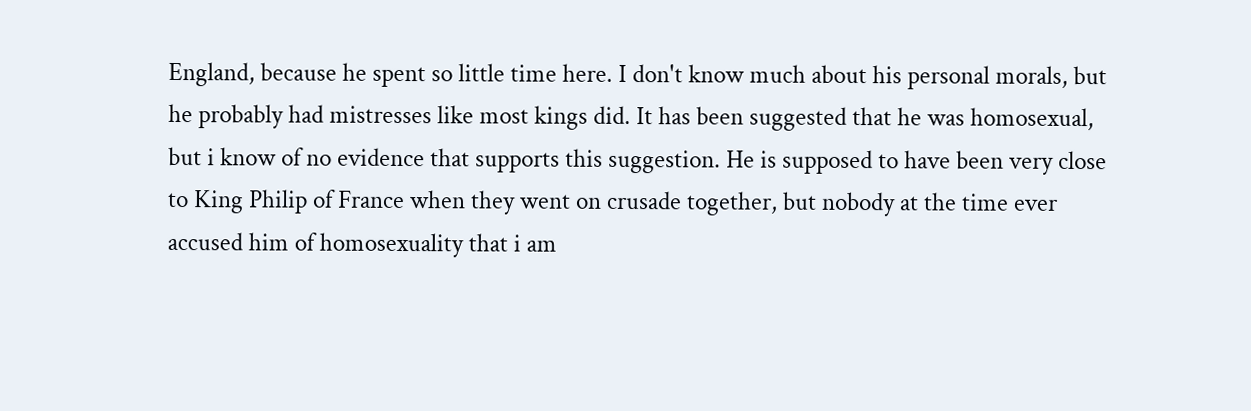England, because he spent so little time here. I don't know much about his personal morals, but he probably had mistresses like most kings did. It has been suggested that he was homosexual, but i know of no evidence that supports this suggestion. He is supposed to have been very close to King Philip of France when they went on crusade together, but nobody at the time ever accused him of homosexuality that i am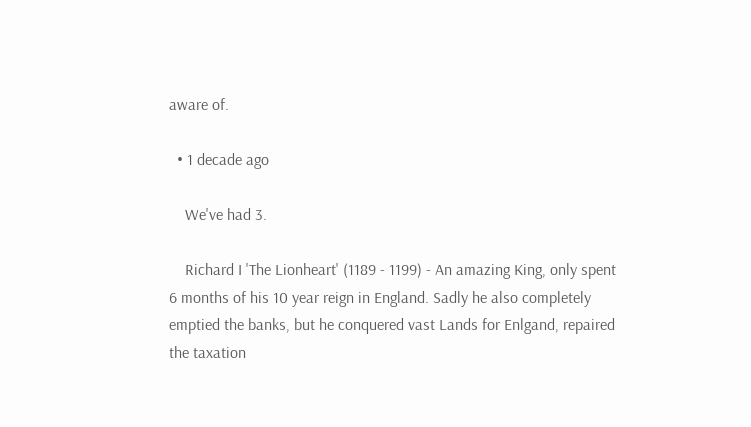aware of.

  • 1 decade ago

    We've had 3.

    Richard I 'The Lionheart' (1189 - 1199) - An amazing King, only spent 6 months of his 10 year reign in England. Sadly he also completely emptied the banks, but he conquered vast Lands for Enlgand, repaired the taxation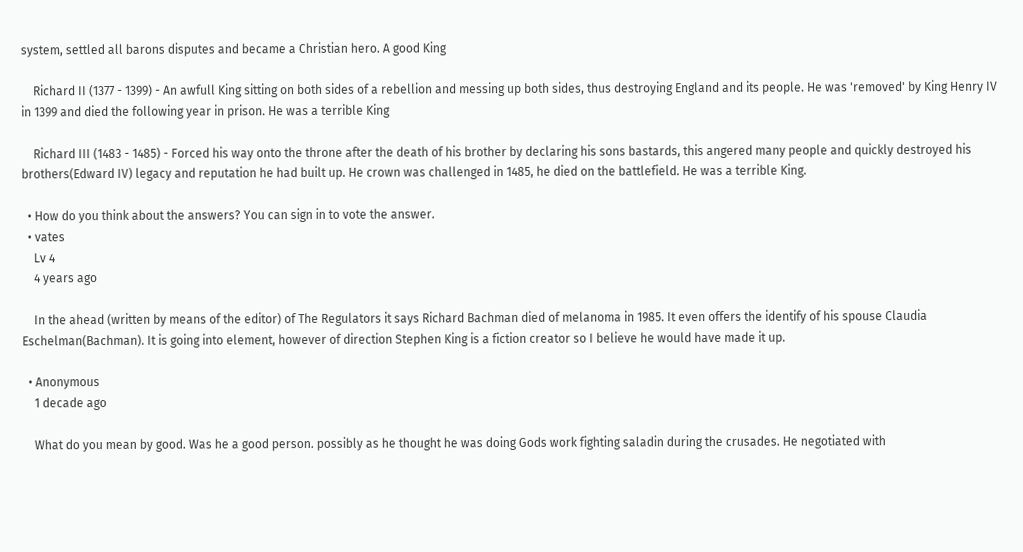system, settled all barons disputes and became a Christian hero. A good King

    Richard II (1377 - 1399) - An awfull King sitting on both sides of a rebellion and messing up both sides, thus destroying England and its people. He was 'removed' by King Henry IV in 1399 and died the following year in prison. He was a terrible King

    Richard III (1483 - 1485) - Forced his way onto the throne after the death of his brother by declaring his sons bastards, this angered many people and quickly destroyed his brothers(Edward IV) legacy and reputation he had built up. He crown was challenged in 1485, he died on the battlefield. He was a terrible King.

  • How do you think about the answers? You can sign in to vote the answer.
  • vates
    Lv 4
    4 years ago

    In the ahead (written by means of the editor) of The Regulators it says Richard Bachman died of melanoma in 1985. It even offers the identify of his spouse Claudia Eschelman(Bachman). It is going into element, however of direction Stephen King is a fiction creator so I believe he would have made it up.

  • Anonymous
    1 decade ago

    What do you mean by good. Was he a good person. possibly as he thought he was doing Gods work fighting saladin during the crusades. He negotiated with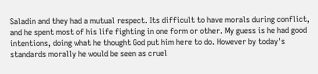Saladin and they had a mutual respect. Its difficult to have morals during conflict, and he spent most of his life fighting in one form or other. My guess is he had good intentions, doing what he thought God put him here to do. However by today's standards morally he would be seen as cruel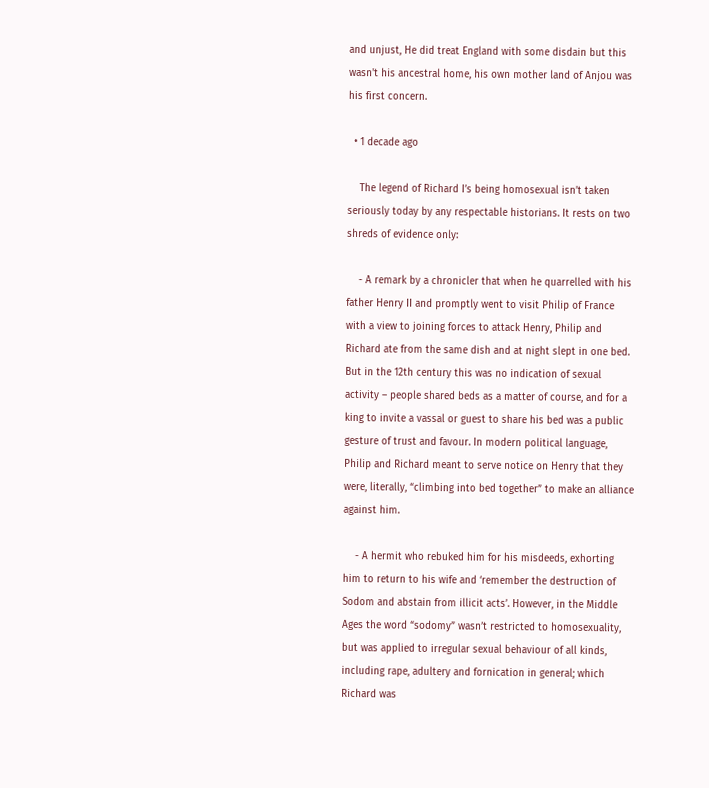and unjust, He did treat England with some disdain but this wasn't his ancestral home, his own mother land of Anjou was his first concern.

  • 1 decade ago

    The legend of Richard I’s being homosexual isn’t taken seriously today by any respectable historians. It rests on two shreds of evidence only:

    - A remark by a chronicler that when he quarrelled with his father Henry II and promptly went to visit Philip of France with a view to joining forces to attack Henry, Philip and Richard ate from the same dish and at night slept in one bed. But in the 12th century this was no indication of sexual activity – people shared beds as a matter of course, and for a king to invite a vassal or guest to share his bed was a public gesture of trust and favour. In modern political language, Philip and Richard meant to serve notice on Henry that they were, literally, “climbing into bed together” to make an alliance against him.

    - A hermit who rebuked him for his misdeeds, exhorting him to return to his wife and ‘remember the destruction of Sodom and abstain from illicit acts’. However, in the Middle Ages the word “sodomy” wasn’t restricted to homosexuality, but was applied to irregular sexual behaviour of all kinds, including rape, adultery and fornication in general; which Richard was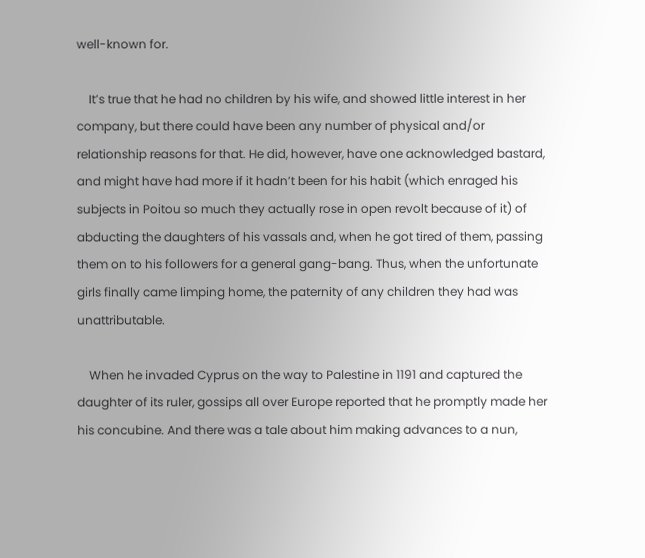well-known for.

    It’s true that he had no children by his wife, and showed little interest in her company, but there could have been any number of physical and/or relationship reasons for that. He did, however, have one acknowledged bastard, and might have had more if it hadn’t been for his habit (which enraged his subjects in Poitou so much they actually rose in open revolt because of it) of abducting the daughters of his vassals and, when he got tired of them, passing them on to his followers for a general gang-bang. Thus, when the unfortunate girls finally came limping home, the paternity of any children they had was unattributable.

    When he invaded Cyprus on the way to Palestine in 1191 and captured the daughter of its ruler, gossips all over Europe reported that he promptly made her his concubine. And there was a tale about him making advances to a nun,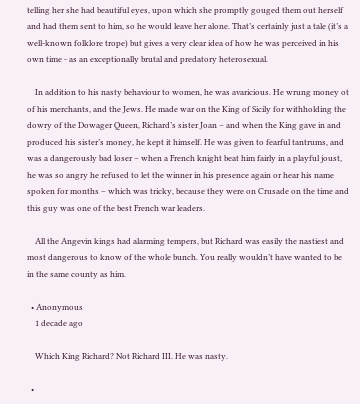telling her she had beautiful eyes, upon which she promptly gouged them out herself and had them sent to him, so he would leave her alone. That’s certainly just a tale (it’s a well-known folklore trope) but gives a very clear idea of how he was perceived in his own time - as an exceptionally brutal and predatory heterosexual.

    In addition to his nasty behaviour to women, he was avaricious. He wrung money ot of his merchants, and the Jews. He made war on the King of Sicily for withholding the dowry of the Dowager Queen, Richard’s sister Joan – and when the King gave in and produced his sister’s money, he kept it himself. He was given to fearful tantrums, and was a dangerously bad loser – when a French knight beat him fairly in a playful joust, he was so angry he refused to let the winner in his presence again or hear his name spoken for months – which was tricky, because they were on Crusade on the time and this guy was one of the best French war leaders.

    All the Angevin kings had alarming tempers, but Richard was easily the nastiest and most dangerous to know of the whole bunch. You really wouldn’t have wanted to be in the same county as him.

  • Anonymous
    1 decade ago

    Which King Richard? Not Richard III. He was nasty.

  •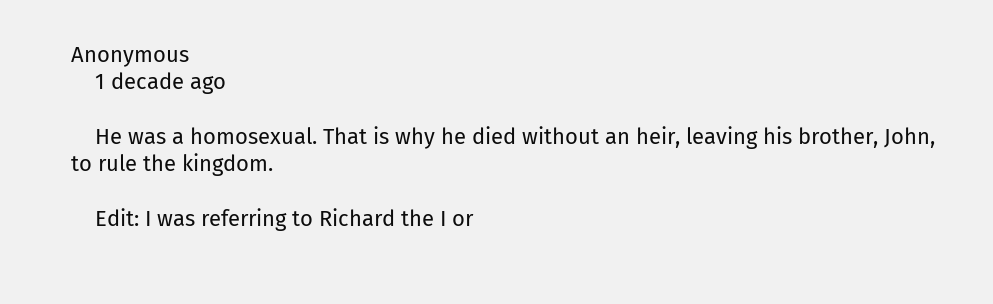Anonymous
    1 decade ago

    He was a homosexual. That is why he died without an heir, leaving his brother, John, to rule the kingdom.

    Edit: I was referring to Richard the I or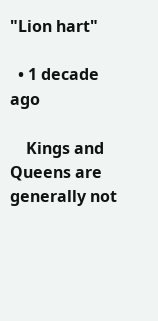"Lion hart"

  • 1 decade ago

    Kings and Queens are generally not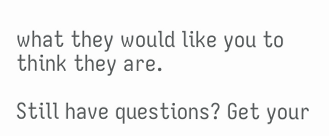what they would like you to think they are.

Still have questions? Get your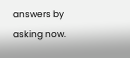answers by asking now.